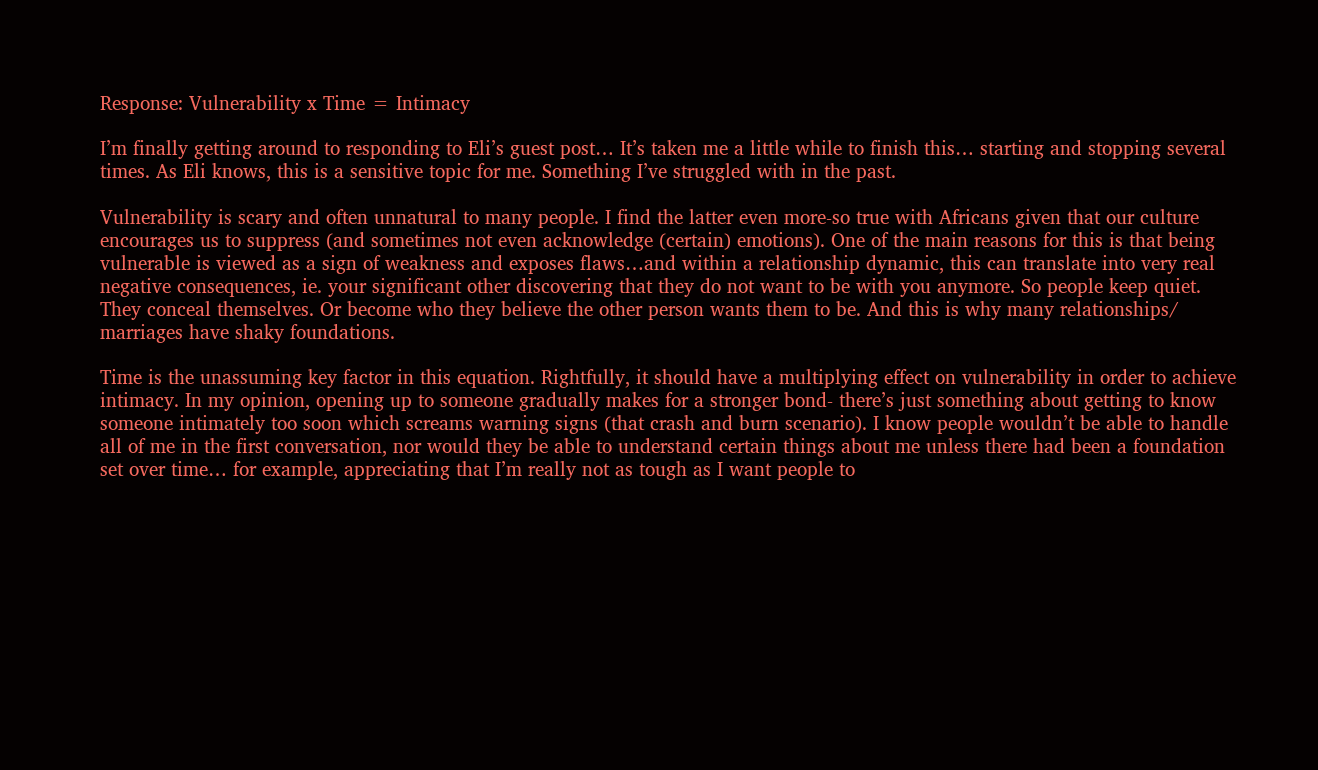Response: Vulnerability x Time = Intimacy

I’m finally getting around to responding to Eli’s guest post… It’s taken me a little while to finish this… starting and stopping several times. As Eli knows, this is a sensitive topic for me. Something I’ve struggled with in the past.

Vulnerability is scary and often unnatural to many people. I find the latter even more-so true with Africans given that our culture encourages us to suppress (and sometimes not even acknowledge (certain) emotions). One of the main reasons for this is that being vulnerable is viewed as a sign of weakness and exposes flaws…and within a relationship dynamic, this can translate into very real negative consequences, ie. your significant other discovering that they do not want to be with you anymore. So people keep quiet. They conceal themselves. Or become who they believe the other person wants them to be. And this is why many relationships/ marriages have shaky foundations.

Time is the unassuming key factor in this equation. Rightfully, it should have a multiplying effect on vulnerability in order to achieve intimacy. In my opinion, opening up to someone gradually makes for a stronger bond- there’s just something about getting to know someone intimately too soon which screams warning signs (that crash and burn scenario). I know people wouldn’t be able to handle all of me in the first conversation, nor would they be able to understand certain things about me unless there had been a foundation set over time… for example, appreciating that I’m really not as tough as I want people to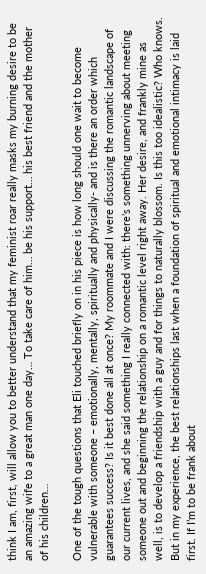think I am, first, will allow you to better understand that my feminist roar really masks my burning desire to be an amazing wife to a great man one day… To take care of him… be his support… his best friend and the mother of his children…

One of the tough questions that Eli touched briefly on in his piece is how long should one wait to become vulnerable with someone – emotionally, mentally, spiritually and physically- and is there an order which guarantees success? Is it best done all at once? My roommate and I were discussing the romantic landscape of our current lives, and she said something I really connected with: there’s something unnerving about meeting someone out and beginning the relationship on a romantic level right away. Her desire, and frankly mine as well, is to develop a friendship with a guy and for things to naturally blossom. Is this too idealistic? Who knows. But in my experience, the best relationships last when a foundation of spiritual and emotional intimacy is laid first. If I’m to be frank about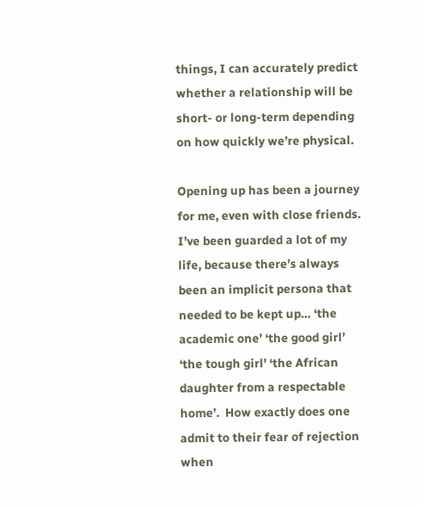things, I can accurately predict whether a relationship will be short- or long-term depending on how quickly we’re physical.

Opening up has been a journey for me, even with close friends. I’ve been guarded a lot of my life, because there’s always been an implicit persona that needed to be kept up… ‘the academic one’ ‘the good girl’ ‘the tough girl’ ‘the African daughter from a respectable home’.  How exactly does one admit to their fear of rejection when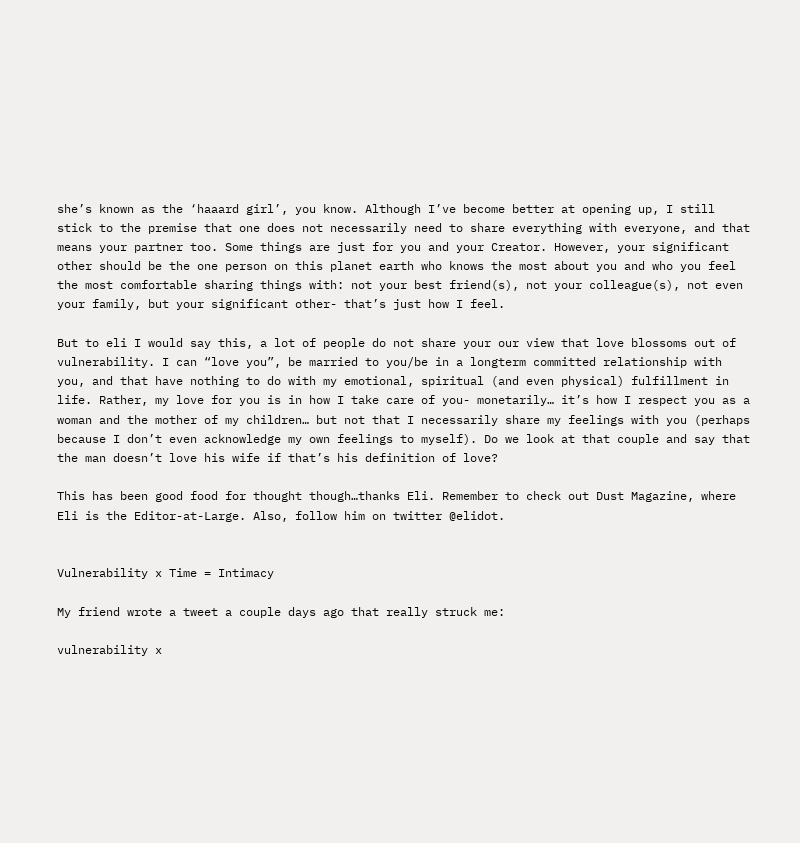she’s known as the ‘haaard girl’, you know. Although I’ve become better at opening up, I still stick to the premise that one does not necessarily need to share everything with everyone, and that means your partner too. Some things are just for you and your Creator. However, your significant other should be the one person on this planet earth who knows the most about you and who you feel the most comfortable sharing things with: not your best friend(s), not your colleague(s), not even your family, but your significant other- that’s just how I feel.

But to eli I would say this, a lot of people do not share your our view that love blossoms out of vulnerability. I can “love you”, be married to you/be in a longterm committed relationship with you, and that have nothing to do with my emotional, spiritual (and even physical) fulfillment in life. Rather, my love for you is in how I take care of you- monetarily… it’s how I respect you as a woman and the mother of my children… but not that I necessarily share my feelings with you (perhaps because I don’t even acknowledge my own feelings to myself). Do we look at that couple and say that the man doesn’t love his wife if that’s his definition of love?

This has been good food for thought though…thanks Eli. Remember to check out Dust Magazine, where Eli is the Editor-at-Large. Also, follow him on twitter @elidot.


Vulnerability x Time = Intimacy

My friend wrote a tweet a couple days ago that really struck me:

vulnerability x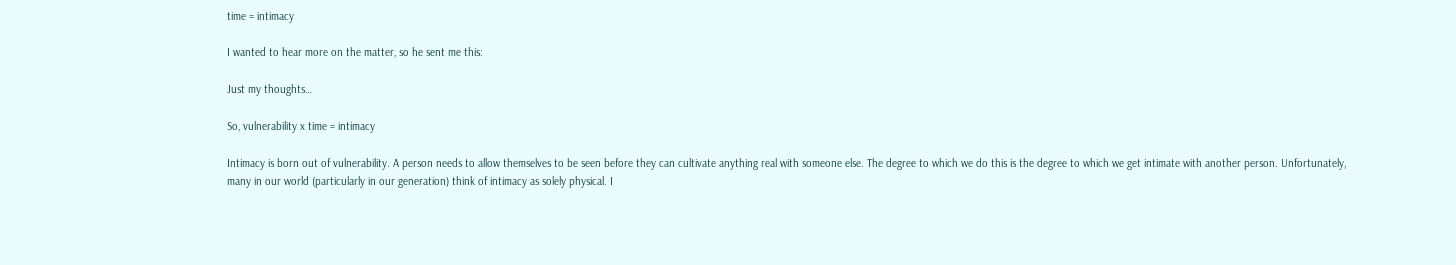time = intimacy

I wanted to hear more on the matter, so he sent me this:

Just my thoughts…

So, vulnerability x time = intimacy

Intimacy is born out of vulnerability. A person needs to allow themselves to be seen before they can cultivate anything real with someone else. The degree to which we do this is the degree to which we get intimate with another person. Unfortunately, many in our world (particularly in our generation) think of intimacy as solely physical. I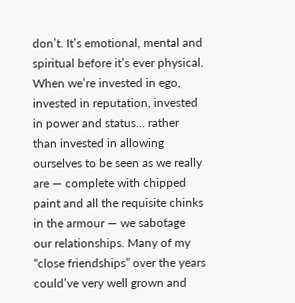don’t. It’s emotional, mental and spiritual before it’s ever physical. When we’re invested in ego, invested in reputation, invested in power and status… rather than invested in allowing ourselves to be seen as we really are — complete with chipped paint and all the requisite chinks in the armour — we sabotage our relationships. Many of my “close friendships” over the years could’ve very well grown and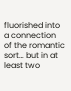fluorished into a connection of the romantic sort… but in at least two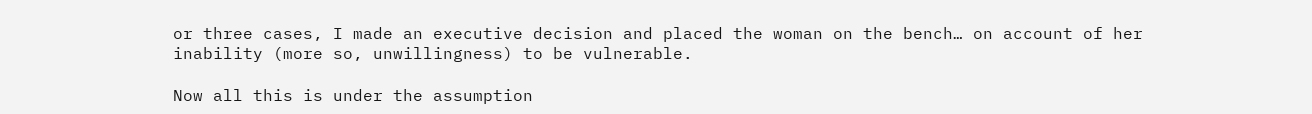or three cases, I made an executive decision and placed the woman on the bench… on account of her inability (more so, unwillingness) to be vulnerable.

Now all this is under the assumption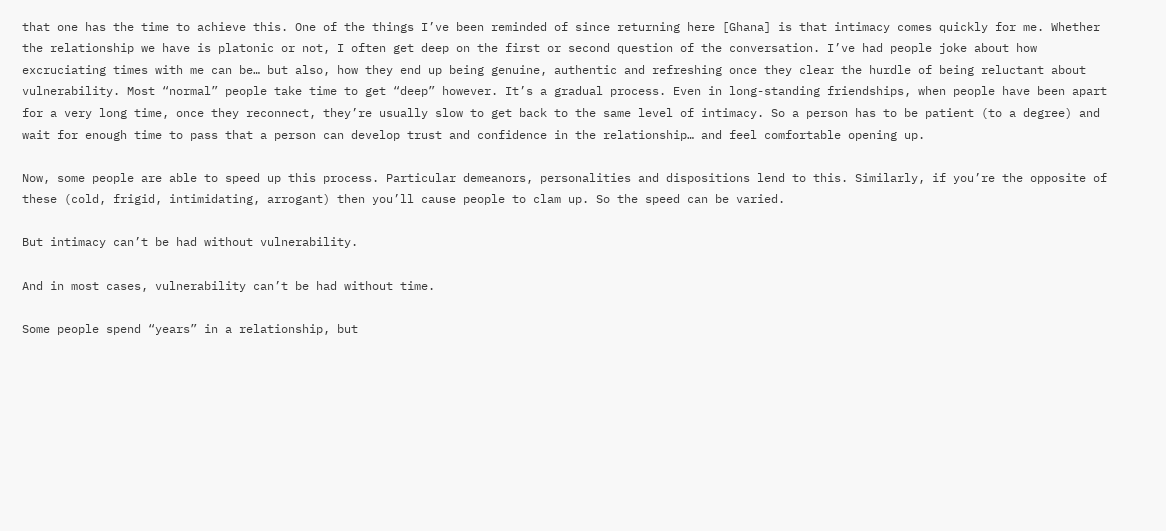that one has the time to achieve this. One of the things I’ve been reminded of since returning here [Ghana] is that intimacy comes quickly for me. Whether the relationship we have is platonic or not, I often get deep on the first or second question of the conversation. I’ve had people joke about how excruciating times with me can be… but also, how they end up being genuine, authentic and refreshing once they clear the hurdle of being reluctant about vulnerability. Most “normal” people take time to get “deep” however. It’s a gradual process. Even in long-standing friendships, when people have been apart for a very long time, once they reconnect, they’re usually slow to get back to the same level of intimacy. So a person has to be patient (to a degree) and wait for enough time to pass that a person can develop trust and confidence in the relationship… and feel comfortable opening up.

Now, some people are able to speed up this process. Particular demeanors, personalities and dispositions lend to this. Similarly, if you’re the opposite of these (cold, frigid, intimidating, arrogant) then you’ll cause people to clam up. So the speed can be varied.

But intimacy can’t be had without vulnerability.

And in most cases, vulnerability can’t be had without time.

Some people spend “years” in a relationship, but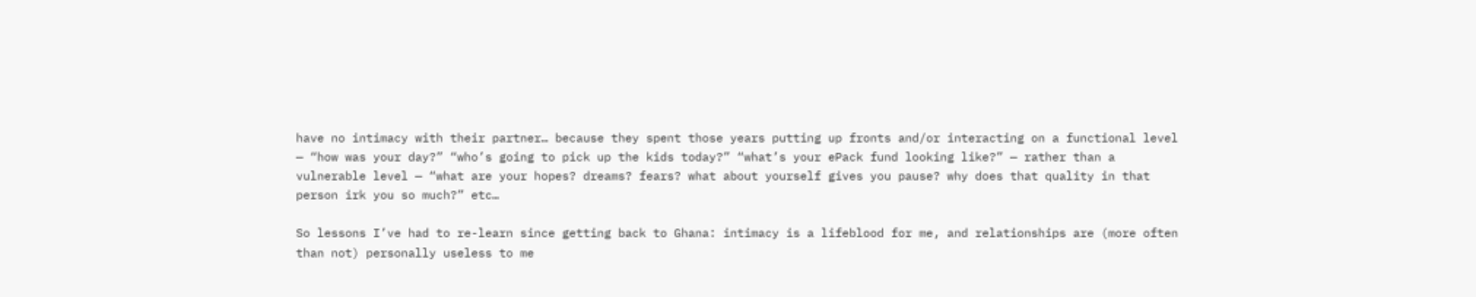have no intimacy with their partner… because they spent those years putting up fronts and/or interacting on a functional level — “how was your day?” “who’s going to pick up the kids today?” “what’s your ePack fund looking like?” — rather than a vulnerable level — “what are your hopes? dreams? fears? what about yourself gives you pause? why does that quality in that person irk you so much?” etc…

So lessons I’ve had to re-learn since getting back to Ghana: intimacy is a lifeblood for me, and relationships are (more often than not) personally useless to me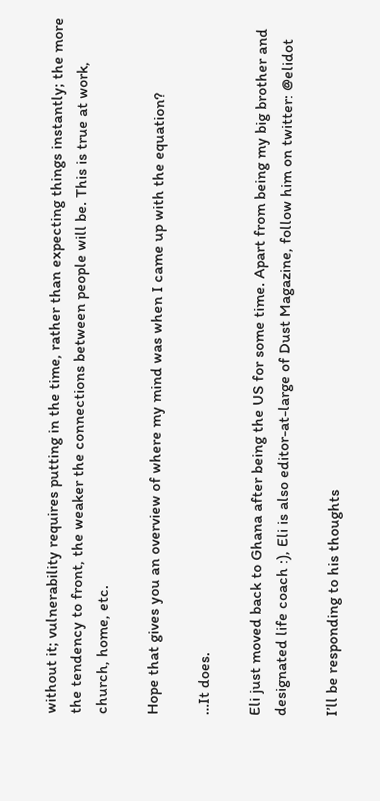without it; vulnerability requires putting in the time, rather than expecting things instantly; the more the tendency to front, the weaker the connections between people will be. This is true at work, church, home, etc.

Hope that gives you an overview of where my mind was when I came up with the equation?

…It does.

Eli just moved back to Ghana after being the US for some time. Apart from being my big brother and designated life coach :), Eli is also editor-at-large of Dust Magazine, follow him on twitter: @elidot

I’ll be responding to his thoughts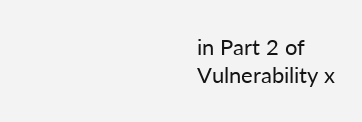in Part 2 of Vulnerability x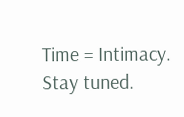Time = Intimacy. Stay tuned.